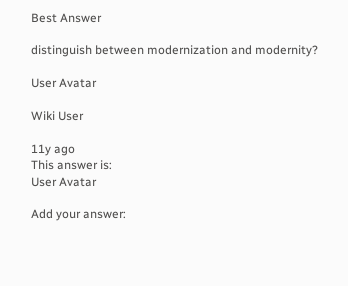Best Answer

distinguish between modernization and modernity?

User Avatar

Wiki User

11y ago
This answer is:
User Avatar

Add your answer: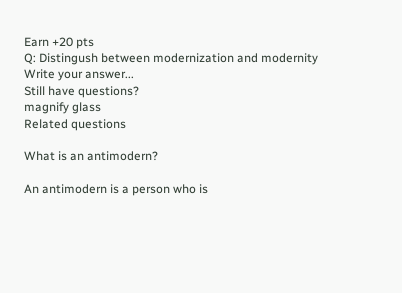Earn +20 pts
Q: Distingush between modernization and modernity
Write your answer...
Still have questions?
magnify glass
Related questions

What is an antimodern?

An antimodern is a person who is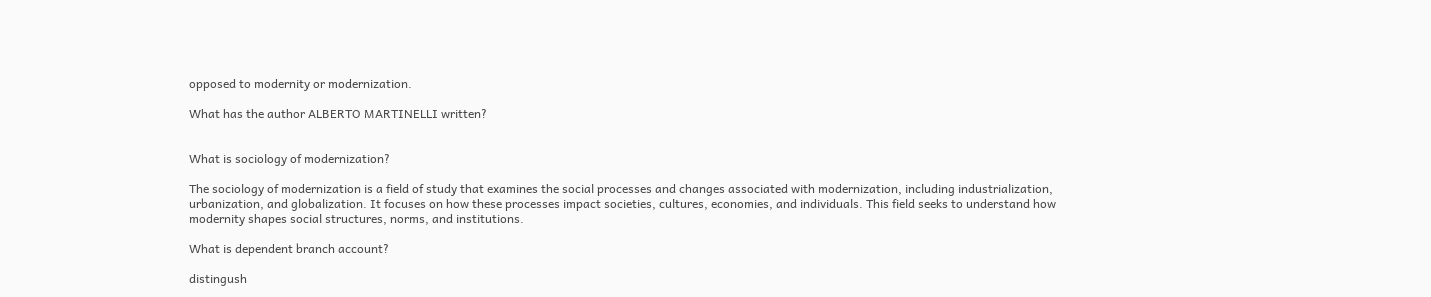opposed to modernity or modernization.

What has the author ALBERTO MARTINELLI written?


What is sociology of modernization?

The sociology of modernization is a field of study that examines the social processes and changes associated with modernization, including industrialization, urbanization, and globalization. It focuses on how these processes impact societies, cultures, economies, and individuals. This field seeks to understand how modernity shapes social structures, norms, and institutions.

What is dependent branch account?

distingush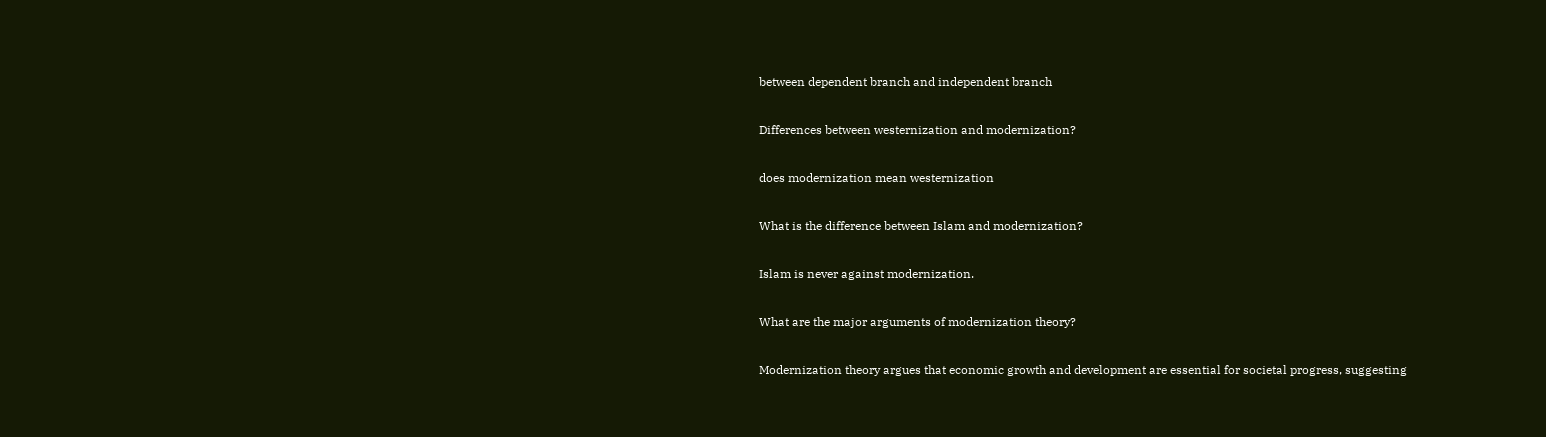between dependent branch and independent branch

Differences between westernization and modernization?

does modernization mean westernization

What is the difference between Islam and modernization?

Islam is never against modernization.

What are the major arguments of modernization theory?

Modernization theory argues that economic growth and development are essential for societal progress, suggesting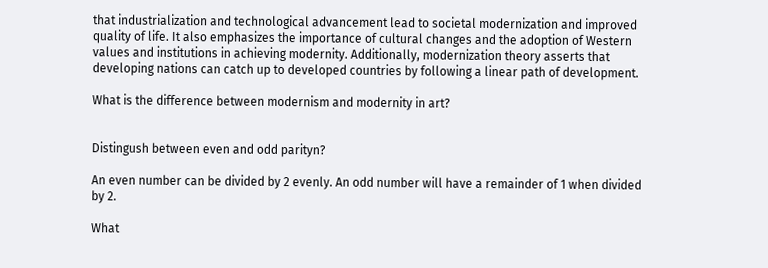that industrialization and technological advancement lead to societal modernization and improved quality of life. It also emphasizes the importance of cultural changes and the adoption of Western values and institutions in achieving modernity. Additionally, modernization theory asserts that developing nations can catch up to developed countries by following a linear path of development.

What is the difference between modernism and modernity in art?


Distingush between even and odd parityn?

An even number can be divided by 2 evenly. An odd number will have a remainder of 1 when divided by 2.

What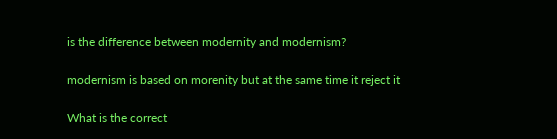is the difference between modernity and modernism?

modernism is based on morenity but at the same time it reject it

What is the correct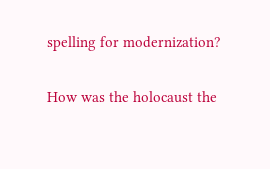spelling for modernization?


How was the holocaust the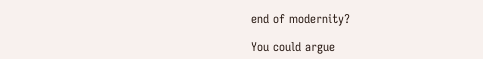end of modernity?

You could argue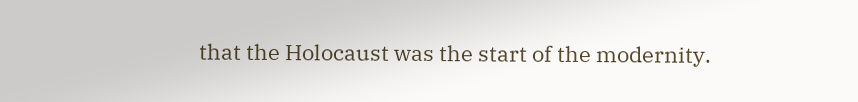that the Holocaust was the start of the modernity.